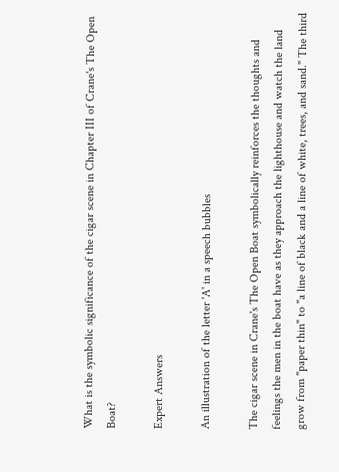What is the symbolic significance of the cigar scene in Chapter III of Crane's The Open Boat?

Expert Answers

An illustration of the letter 'A' in a speech bubbles

The cigar scene in Crane's The Open Boat symbolically reinforces the thoughts and feelings the men in the boat have as they approach the lighthouse and watch the land grow from "paper thin" to "a line of black and a line of white, trees, and sand." The third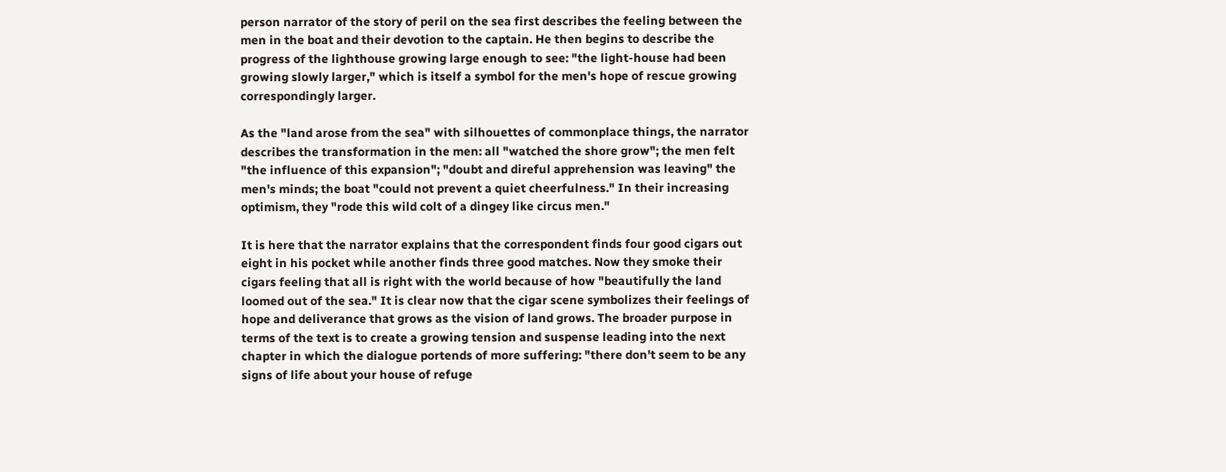person narrator of the story of peril on the sea first describes the feeling between the men in the boat and their devotion to the captain. He then begins to describe the progress of the lighthouse growing large enough to see: "the light-house had been growing slowly larger," which is itself a symbol for the men's hope of rescue growing correspondingly larger.

As the "land arose from the sea" with silhouettes of commonplace things, the narrator describes the transformation in the men: all "watched the shore grow"; the men felt "the influence of this expansion"; "doubt and direful apprehension was leaving" the men's minds; the boat "could not prevent a quiet cheerfulness." In their increasing optimism, they "rode this wild colt of a dingey like circus men."

It is here that the narrator explains that the correspondent finds four good cigars out eight in his pocket while another finds three good matches. Now they smoke their cigars feeling that all is right with the world because of how "beautifully the land loomed out of the sea." It is clear now that the cigar scene symbolizes their feelings of hope and deliverance that grows as the vision of land grows. The broader purpose in terms of the text is to create a growing tension and suspense leading into the next chapter in which the dialogue portends of more suffering: "there don't seem to be any signs of life about your house of refuge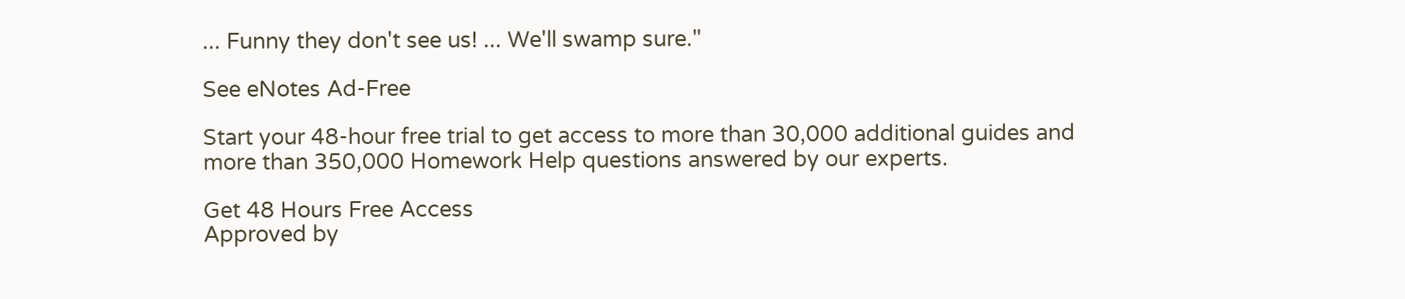... Funny they don't see us! ... We'll swamp sure."

See eNotes Ad-Free

Start your 48-hour free trial to get access to more than 30,000 additional guides and more than 350,000 Homework Help questions answered by our experts.

Get 48 Hours Free Access
Approved by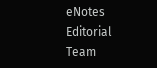eNotes Editorial Team